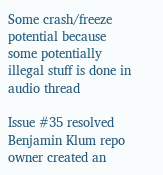Some crash/freeze potential because some potentially illegal stuff is done in audio thread

Issue #35 resolved
Benjamin Klum repo owner created an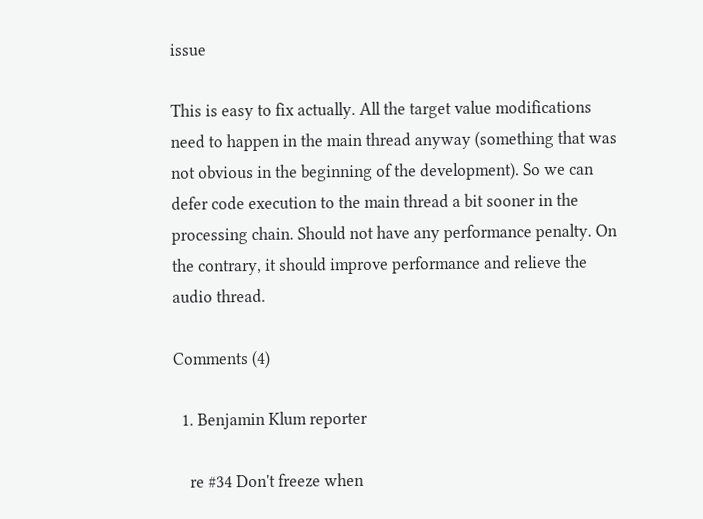issue

This is easy to fix actually. All the target value modifications need to happen in the main thread anyway (something that was not obvious in the beginning of the development). So we can defer code execution to the main thread a bit sooner in the processing chain. Should not have any performance penalty. On the contrary, it should improve performance and relieve the audio thread.

Comments (4)

  1. Benjamin Klum reporter

    re #34 Don't freeze when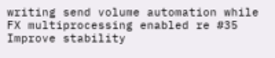writing send volume automation while FX multiprocessing enabled re #35 Improve stability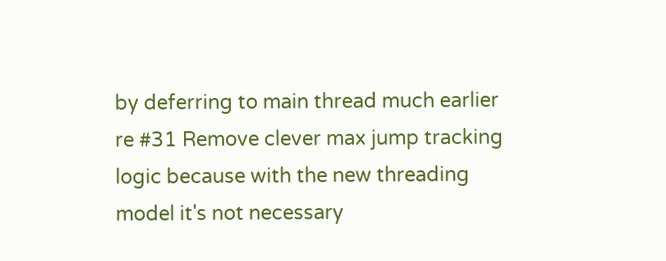by deferring to main thread much earlier re #31 Remove clever max jump tracking logic because with the new threading model it's not necessary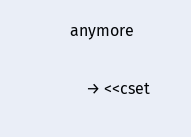anymore

    → <<cset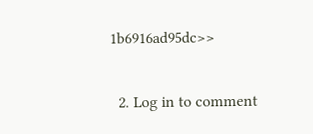1b6916ad95dc>>

  2. Log in to comment